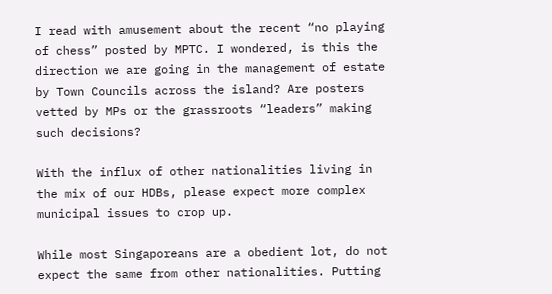I read with amusement about the recent “no playing of chess” posted by MPTC. I wondered, is this the direction we are going in the management of estate by Town Councils across the island? Are posters vetted by MPs or the grassroots “leaders” making such decisions?

With the influx of other nationalities living in the mix of our HDBs, please expect more complex municipal issues to crop up.

While most Singaporeans are a obedient lot, do not expect the same from other nationalities. Putting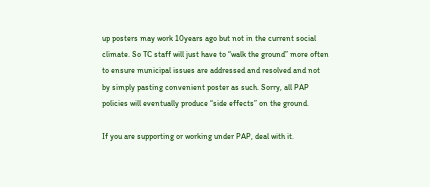up posters may work 10years ago but not in the current social climate. So TC staff will just have to “walk the ground” more often to ensure municipal issues are addressed and resolved and not by simply pasting convenient poster as such. Sorry, all PAP policies will eventually produce “side effects” on the ground.

If you are supporting or working under PAP, deal with it.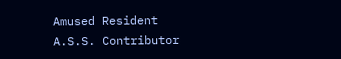Amused Resident
A.S.S. Contributor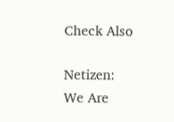Check Also

Netizen: We Are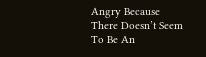Angry Because There Doesn’t Seem To Be An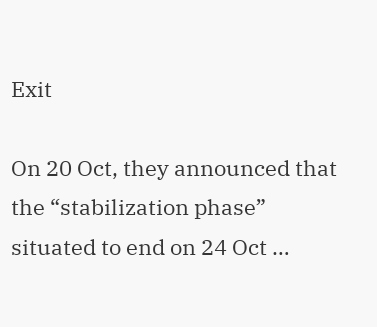Exit

On 20 Oct, they announced that the “stabilization phase” situated to end on 24 Oct …